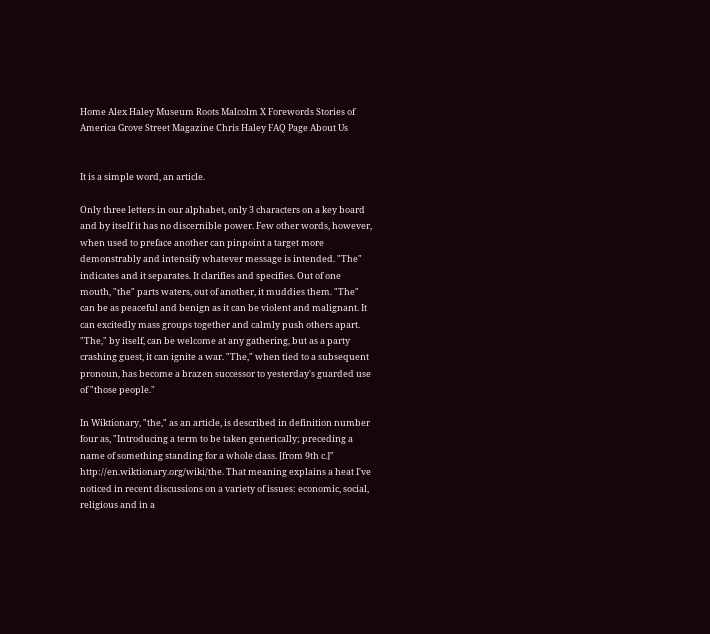Home Alex Haley Museum Roots Malcolm X Forewords Stories of America Grove Street Magazine Chris Haley FAQ Page About Us


It is a simple word, an article.

Only three letters in our alphabet, only 3 characters on a key board and by itself it has no discernible power. Few other words, however, when used to preface another can pinpoint a target more demonstrably and intensify whatever message is intended. "The" indicates and it separates. It clarifies and specifies. Out of one mouth, "the" parts waters, out of another, it muddies them. "The" can be as peaceful and benign as it can be violent and malignant. It can excitedly mass groups together and calmly push others apart. "The," by itself, can be welcome at any gathering, but as a party crashing guest, it can ignite a war. "The," when tied to a subsequent pronoun, has become a brazen successor to yesterday's guarded use of "those people."

In Wiktionary, "the," as an article, is described in definition number four as, "Introducing a term to be taken generically; preceding a name of something standing for a whole class. [from 9th c.]" http://en.wiktionary.org/wiki/the. That meaning explains a heat I've noticed in recent discussions on a variety of issues: economic, social, religious and in a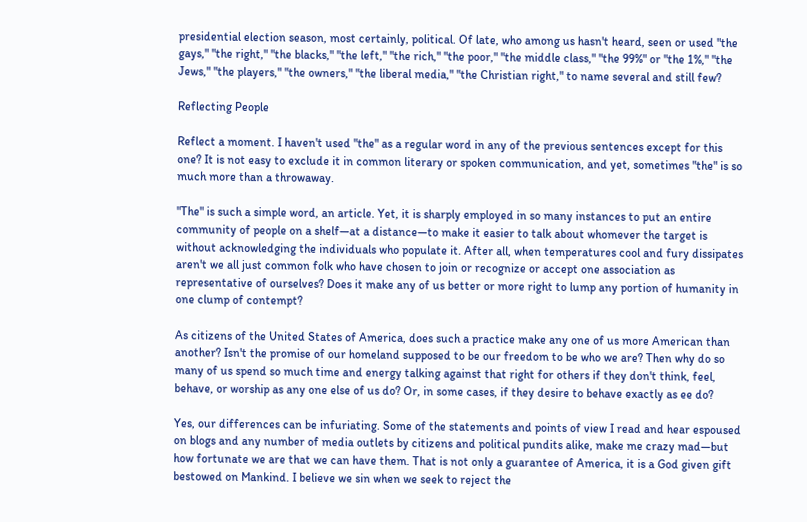presidential election season, most certainly, political. Of late, who among us hasn't heard, seen or used "the gays," "the right," "the blacks," "the left," "the rich," "the poor," "the middle class," "the 99%" or "the 1%," "the Jews," "the players," "the owners," "the liberal media," "the Christian right," to name several and still few?

Reflecting People

Reflect a moment. I haven't used "the" as a regular word in any of the previous sentences except for this one? It is not easy to exclude it in common literary or spoken communication, and yet, sometimes "the" is so much more than a throwaway.

"The" is such a simple word, an article. Yet, it is sharply employed in so many instances to put an entire community of people on a shelf—at a distance—to make it easier to talk about whomever the target is without acknowledging the individuals who populate it. After all, when temperatures cool and fury dissipates aren't we all just common folk who have chosen to join or recognize or accept one association as representative of ourselves? Does it make any of us better or more right to lump any portion of humanity in one clump of contempt?

As citizens of the United States of America, does such a practice make any one of us more American than another? Isn't the promise of our homeland supposed to be our freedom to be who we are? Then why do so many of us spend so much time and energy talking against that right for others if they don't think, feel, behave, or worship as any one else of us do? Or, in some cases, if they desire to behave exactly as ee do?

Yes, our differences can be infuriating. Some of the statements and points of view I read and hear espoused on blogs and any number of media outlets by citizens and political pundits alike, make me crazy mad—but how fortunate we are that we can have them. That is not only a guarantee of America, it is a God given gift bestowed on Mankind. I believe we sin when we seek to reject the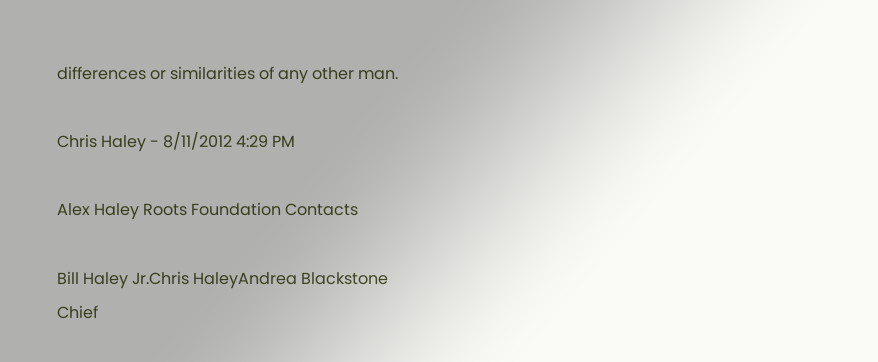differences or similarities of any other man.

Chris Haley - 8/11/2012 4:29 PM

Alex Haley Roots Foundation Contacts

Bill Haley Jr.Chris HaleyAndrea Blackstone
Chief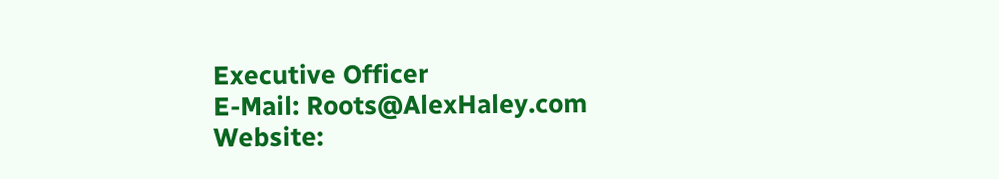Executive Officer
E-Mail: Roots@AlexHaley.com
Website: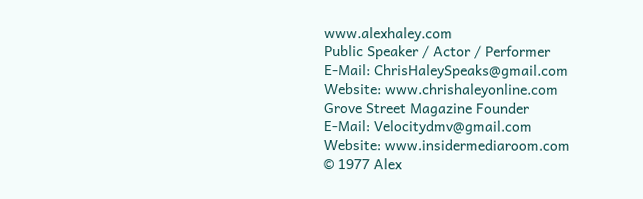www.alexhaley.com
Public Speaker / Actor / Performer
E-Mail: ChrisHaleySpeaks@gmail.com
Website: www.chrishaleyonline.com
Grove Street Magazine Founder
E-Mail: Velocitydmv@gmail.com
Website: www.insidermediaroom.com
© 1977 Alex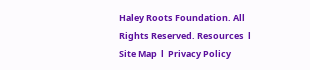Haley Roots Foundation. All Rights Reserved. Resources  l  Site Map  l  Privacy Policy